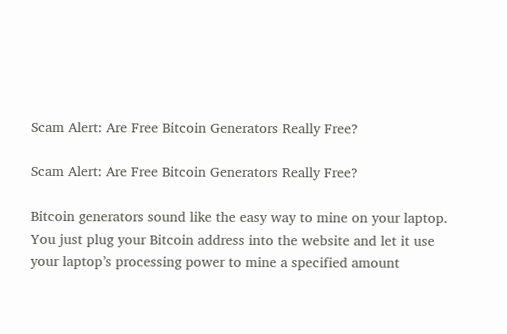Scam Alert: Are Free Bitcoin Generators Really Free?

Scam Alert: Are Free Bitcoin Generators Really Free?

Bitcoin generators sound like the easy way to mine on your laptop. You just plug your Bitcoin address into the website and let it use your laptop’s processing power to mine a specified amount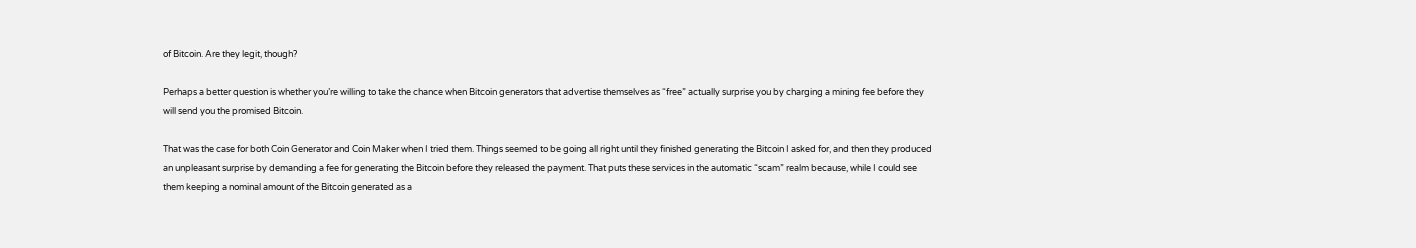of Bitcoin. Are they legit, though?

Perhaps a better question is whether you’re willing to take the chance when Bitcoin generators that advertise themselves as “free” actually surprise you by charging a mining fee before they will send you the promised Bitcoin.

That was the case for both Coin Generator and Coin Maker when I tried them. Things seemed to be going all right until they finished generating the Bitcoin I asked for, and then they produced an unpleasant surprise by demanding a fee for generating the Bitcoin before they released the payment. That puts these services in the automatic “scam” realm because, while I could see them keeping a nominal amount of the Bitcoin generated as a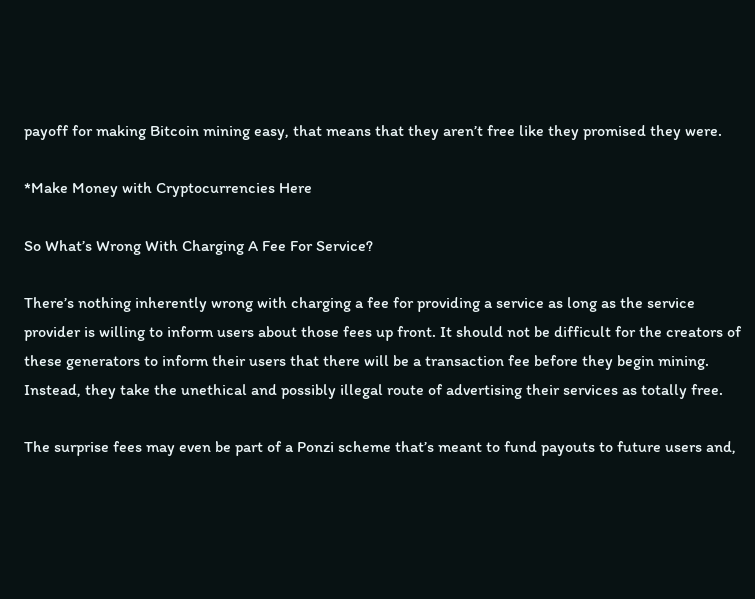payoff for making Bitcoin mining easy, that means that they aren’t free like they promised they were.

*Make Money with Cryptocurrencies Here

So What’s Wrong With Charging A Fee For Service?

There’s nothing inherently wrong with charging a fee for providing a service as long as the service provider is willing to inform users about those fees up front. It should not be difficult for the creators of these generators to inform their users that there will be a transaction fee before they begin mining. Instead, they take the unethical and possibly illegal route of advertising their services as totally free.

The surprise fees may even be part of a Ponzi scheme that’s meant to fund payouts to future users and,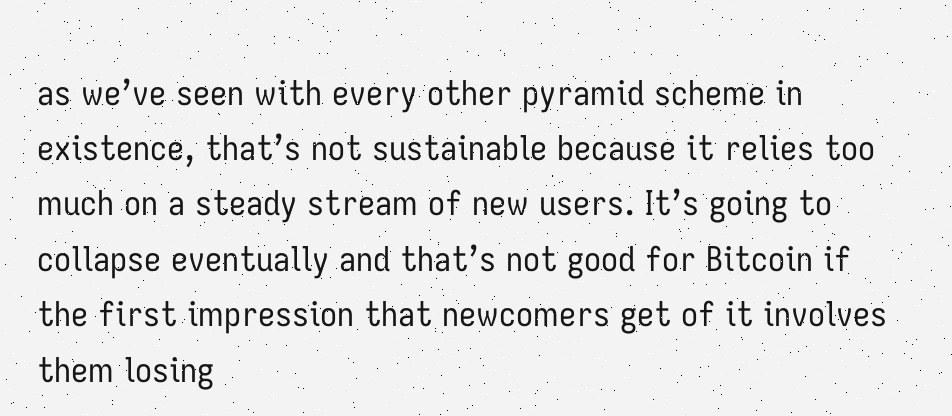as we’ve seen with every other pyramid scheme in existence, that’s not sustainable because it relies too much on a steady stream of new users. It’s going to collapse eventually and that’s not good for Bitcoin if the first impression that newcomers get of it involves them losing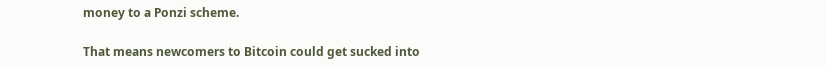money to a Ponzi scheme.

That means newcomers to Bitcoin could get sucked into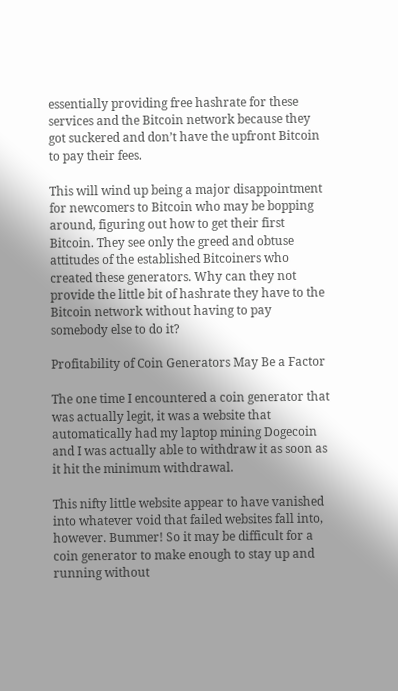essentially providing free hashrate for these services and the Bitcoin network because they got suckered and don’t have the upfront Bitcoin to pay their fees.

This will wind up being a major disappointment for newcomers to Bitcoin who may be bopping around, figuring out how to get their first Bitcoin. They see only the greed and obtuse attitudes of the established Bitcoiners who created these generators. Why can they not provide the little bit of hashrate they have to the Bitcoin network without having to pay somebody else to do it?

Profitability of Coin Generators May Be a Factor

The one time I encountered a coin generator that was actually legit, it was a website that automatically had my laptop mining Dogecoin and I was actually able to withdraw it as soon as it hit the minimum withdrawal.

This nifty little website appear to have vanished into whatever void that failed websites fall into, however. Bummer! So it may be difficult for a coin generator to make enough to stay up and running without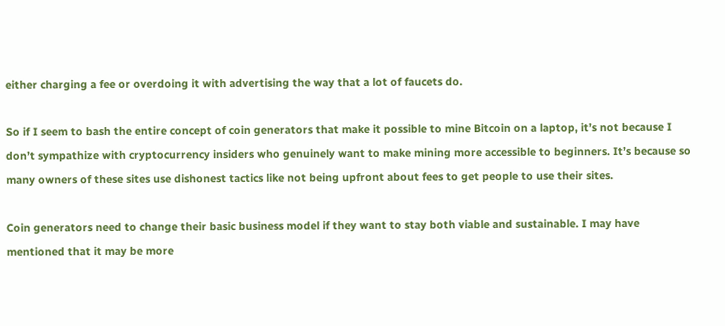either charging a fee or overdoing it with advertising the way that a lot of faucets do.

So if I seem to bash the entire concept of coin generators that make it possible to mine Bitcoin on a laptop, it’s not because I don’t sympathize with cryptocurrency insiders who genuinely want to make mining more accessible to beginners. It’s because so many owners of these sites use dishonest tactics like not being upfront about fees to get people to use their sites.

Coin generators need to change their basic business model if they want to stay both viable and sustainable. I may have mentioned that it may be more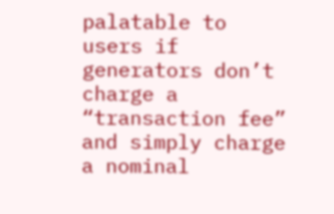palatable to users if generators don’t charge a “transaction fee” and simply charge a nominal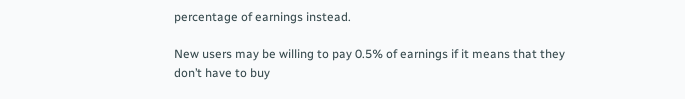percentage of earnings instead.

New users may be willing to pay 0.5% of earnings if it means that they don’t have to buy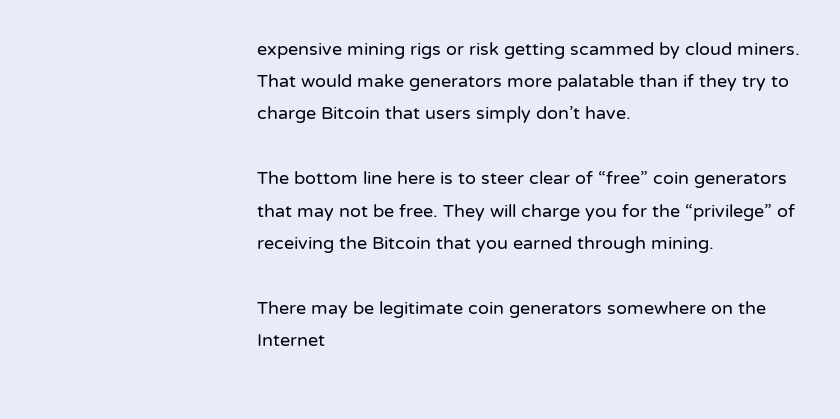expensive mining rigs or risk getting scammed by cloud miners. That would make generators more palatable than if they try to charge Bitcoin that users simply don’t have.

The bottom line here is to steer clear of “free” coin generators that may not be free. They will charge you for the “privilege” of receiving the Bitcoin that you earned through mining.

There may be legitimate coin generators somewhere on the Internet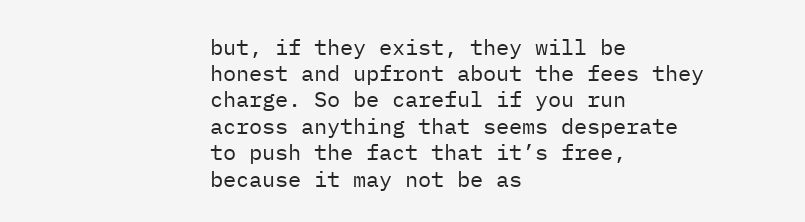but, if they exist, they will be honest and upfront about the fees they charge. So be careful if you run across anything that seems desperate to push the fact that it’s free, because it may not be as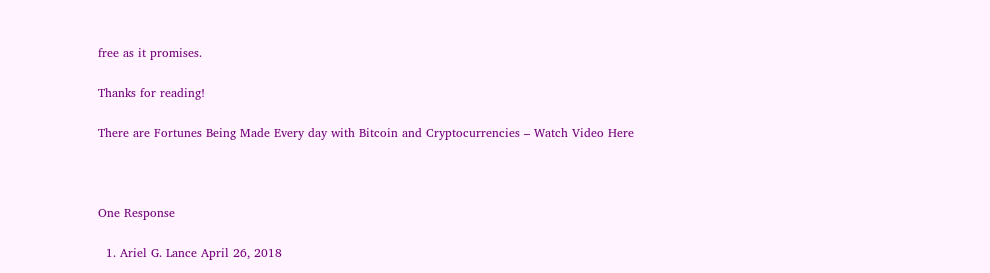free as it promises.

Thanks for reading!

There are Fortunes Being Made Every day with Bitcoin and Cryptocurrencies – Watch Video Here



One Response

  1. Ariel G. Lance April 26, 2018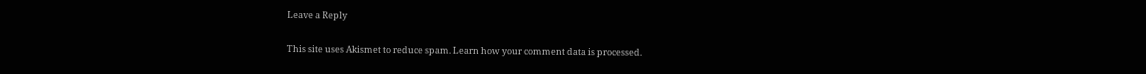Leave a Reply

This site uses Akismet to reduce spam. Learn how your comment data is processed.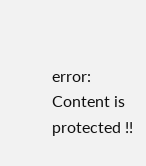error: Content is protected !!